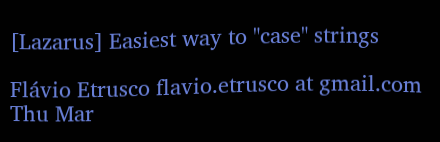[Lazarus] Easiest way to "case" strings

Flávio Etrusco flavio.etrusco at gmail.com
Thu Mar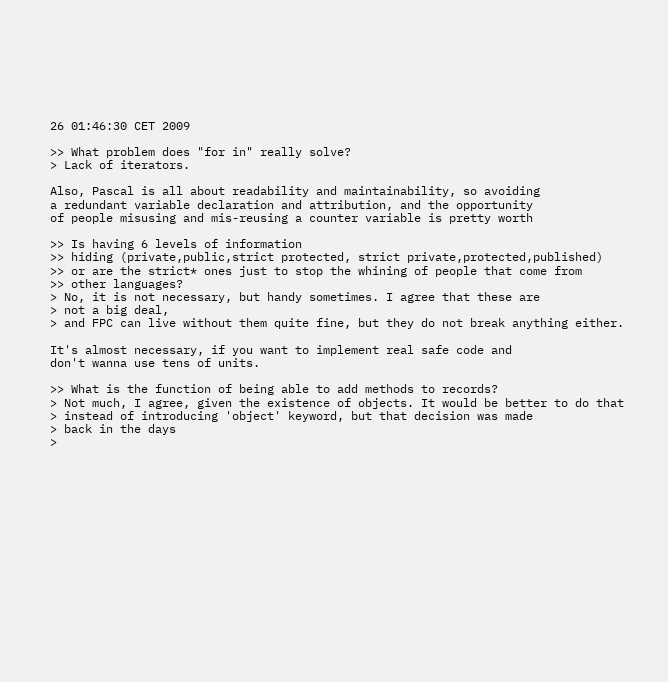26 01:46:30 CET 2009

>> What problem does "for in" really solve?
> Lack of iterators.

Also, Pascal is all about readability and maintainability, so avoiding
a redundant variable declaration and attribution, and the opportunity
of people misusing and mis-reusing a counter variable is pretty worth

>> Is having 6 levels of information
>> hiding (private,public,strict protected, strict private,protected,published)
>> or are the strict* ones just to stop the whining of people that come from
>> other languages?
> No, it is not necessary, but handy sometimes. I agree that these are
> not a big deal,
> and FPC can live without them quite fine, but they do not break anything either.

It's almost necessary, if you want to implement real safe code and
don't wanna use tens of units.

>> What is the function of being able to add methods to records?
> Not much, I agree, given the existence of objects. It would be better to do that
> instead of introducing 'object' keyword, but that decision was made
> back in the days
>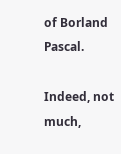of Borland Pascal.

Indeed, not much,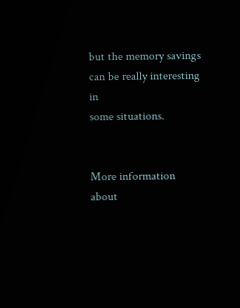but the memory savings can be really interesting in
some situations.


More information about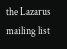the Lazarus mailing list